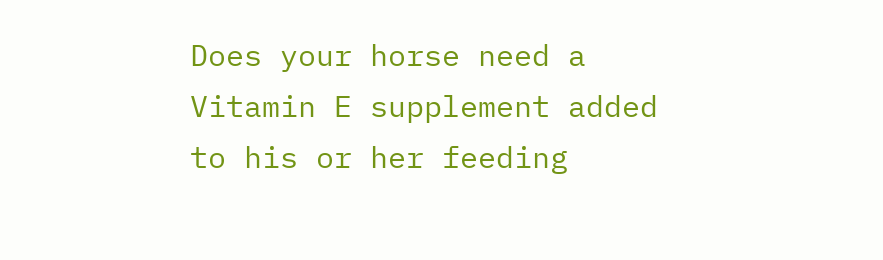Does your horse need a Vitamin E supplement added to his or her feeding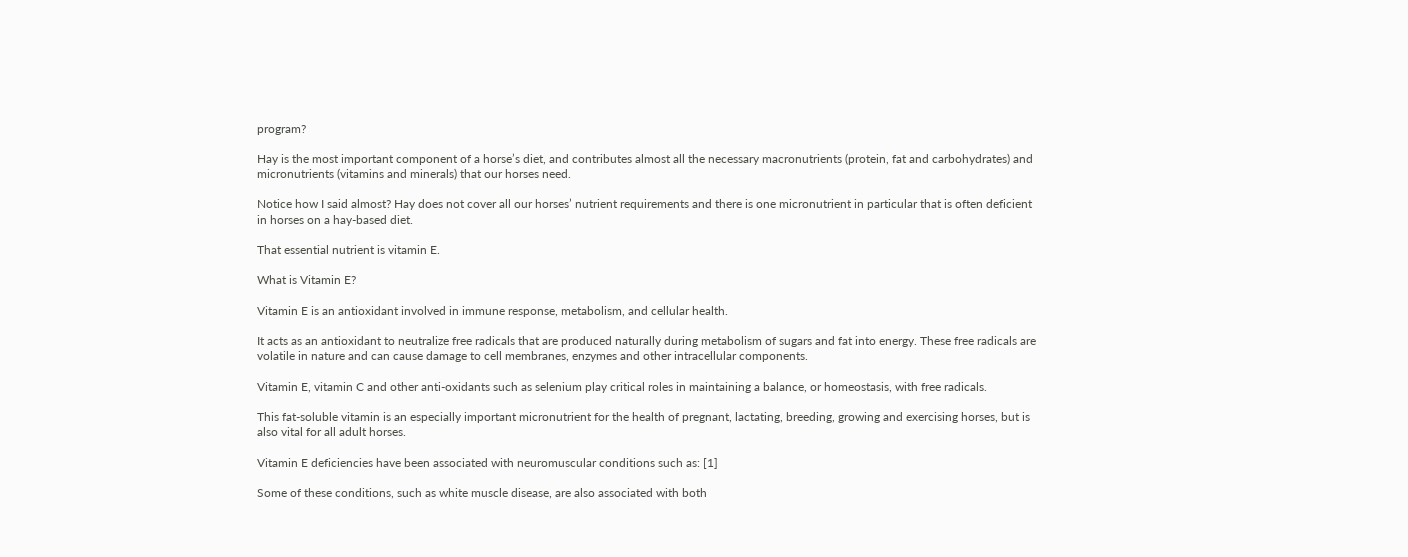program?

Hay is the most important component of a horse’s diet, and contributes almost all the necessary macronutrients (protein, fat and carbohydrates) and micronutrients (vitamins and minerals) that our horses need.

Notice how I said almost? Hay does not cover all our horses’ nutrient requirements and there is one micronutrient in particular that is often deficient in horses on a hay-based diet.

That essential nutrient is vitamin E.

What is Vitamin E?

Vitamin E is an antioxidant involved in immune response, metabolism, and cellular health.

It acts as an antioxidant to neutralize free radicals that are produced naturally during metabolism of sugars and fat into energy. These free radicals are volatile in nature and can cause damage to cell membranes, enzymes and other intracellular components.

Vitamin E, vitamin C and other anti-oxidants such as selenium play critical roles in maintaining a balance, or homeostasis, with free radicals.

This fat-soluble vitamin is an especially important micronutrient for the health of pregnant, lactating, breeding, growing and exercising horses, but is also vital for all adult horses.

Vitamin E deficiencies have been associated with neuromuscular conditions such as: [1]

Some of these conditions, such as white muscle disease, are also associated with both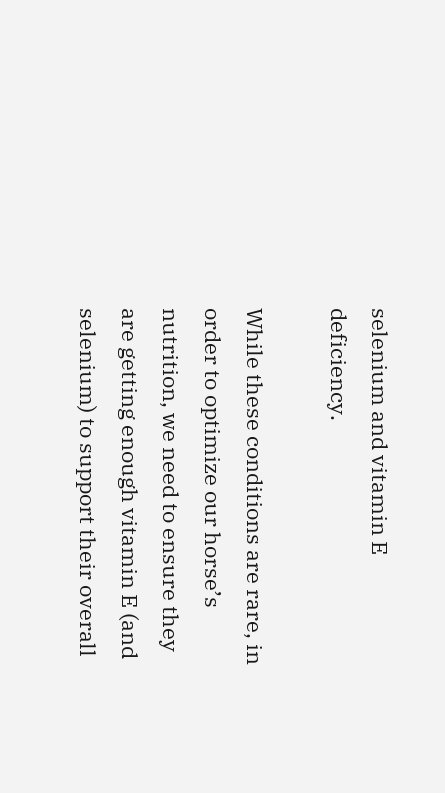selenium and vitamin E deficiency.

While these conditions are rare, in order to optimize our horse’s nutrition, we need to ensure they are getting enough vitamin E (and selenium) to support their overall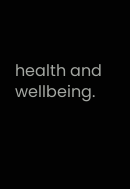health and wellbeing.